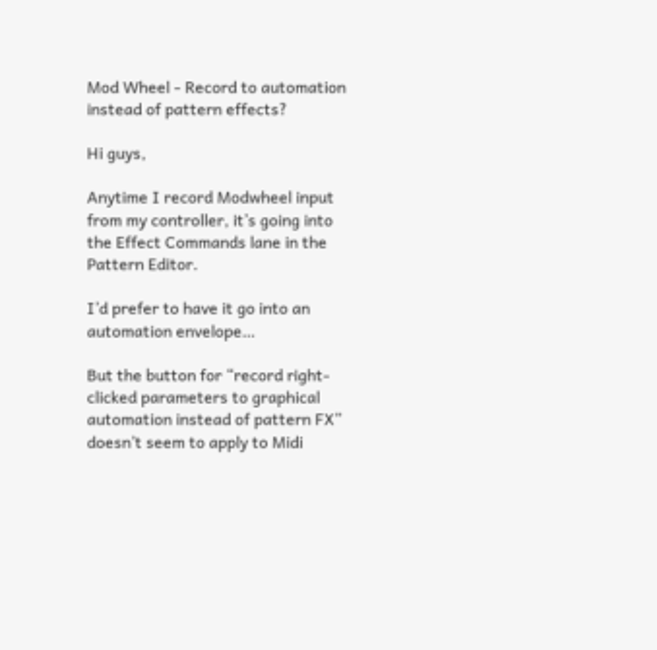Mod Wheel - Record to automation instead of pattern effects?

Hi guys,

Anytime I record Modwheel input from my controller, it’s going into the Effect Commands lane in the Pattern Editor.

I’d prefer to have it go into an automation envelope…

But the button for “record right-clicked parameters to graphical automation instead of pattern FX” doesn’t seem to apply to Midi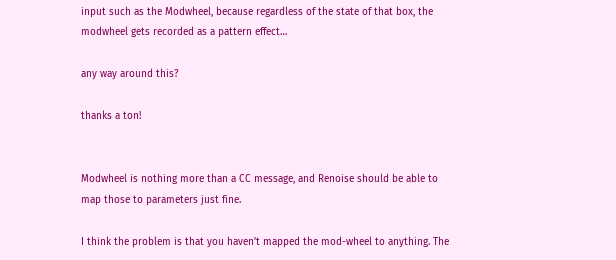input such as the Modwheel, because regardless of the state of that box, the modwheel gets recorded as a pattern effect…

any way around this?

thanks a ton!


Modwheel is nothing more than a CC message, and Renoise should be able to map those to parameters just fine.

I think the problem is that you haven’t mapped the mod-wheel to anything. The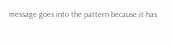message goes into the pattern because it has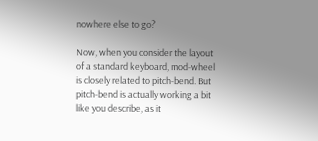nowhere else to go?

Now, when you consider the layout of a standard keyboard, mod-wheel is closely related to pitch-bend. But pitch-bend is actually working a bit like you describe, as it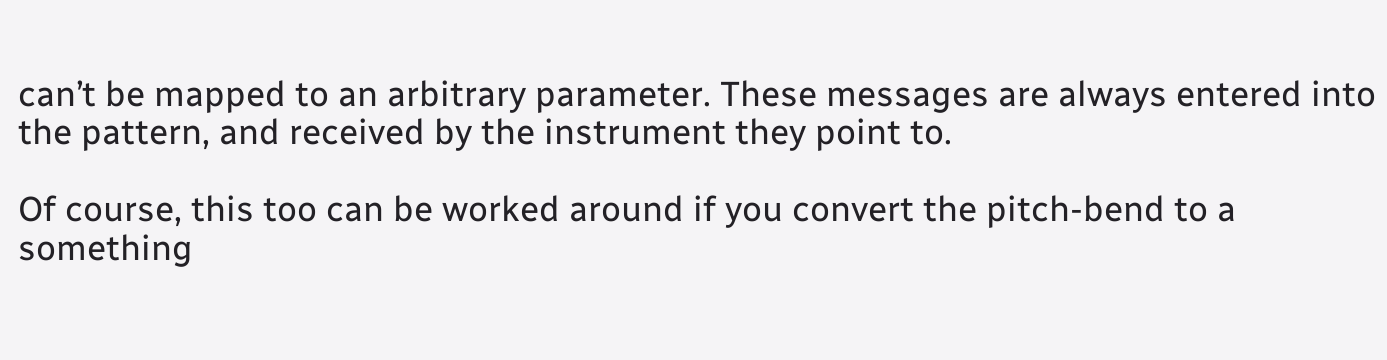can’t be mapped to an arbitrary parameter. These messages are always entered into the pattern, and received by the instrument they point to.

Of course, this too can be worked around if you convert the pitch-bend to a something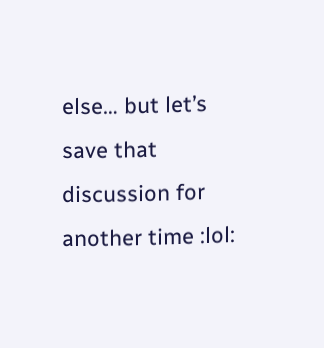else… but let’s save that discussion for another time :lol: